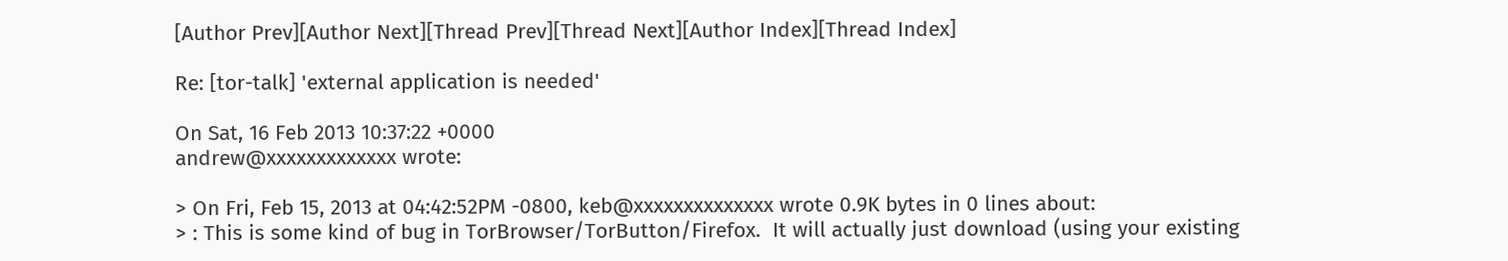[Author Prev][Author Next][Thread Prev][Thread Next][Author Index][Thread Index]

Re: [tor-talk] 'external application is needed'

On Sat, 16 Feb 2013 10:37:22 +0000
andrew@xxxxxxxxxxxxx wrote:

> On Fri, Feb 15, 2013 at 04:42:52PM -0800, keb@xxxxxxxxxxxxxx wrote 0.9K bytes in 0 lines about:
> : This is some kind of bug in TorBrowser/TorButton/Firefox.  It will actually just download (using your existing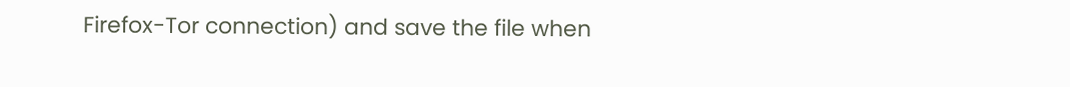Firefox-Tor connection) and save the file when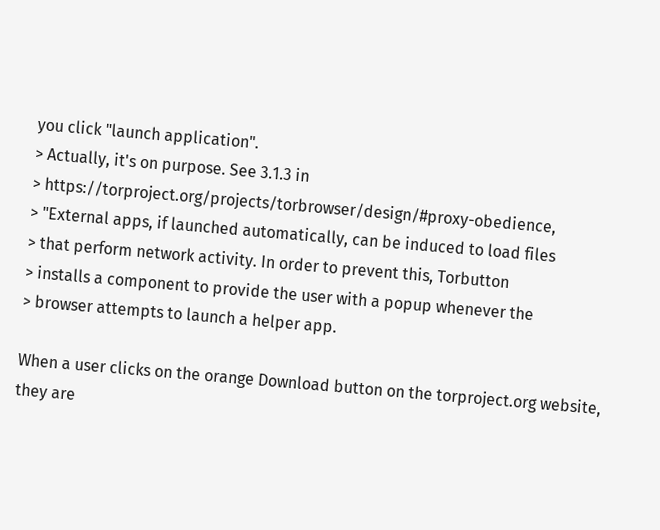you click "launch application".
> Actually, it's on purpose. See 3.1.3 in
> https://torproject.org/projects/torbrowser/design/#proxy-obedience,
> "External apps, if launched automatically, can be induced to load files
> that perform network activity. In order to prevent this, Torbutton
> installs a component to provide the user with a popup whenever the
> browser attempts to launch a helper app.

When a user clicks on the orange Download button on the torproject.org website, they are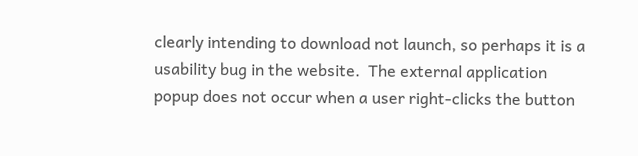clearly intending to download not launch, so perhaps it is a usability bug in the website.  The external application popup does not occur when a user right-clicks the button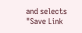and selects "Save Link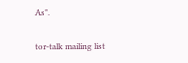As".

tor-talk mailing list